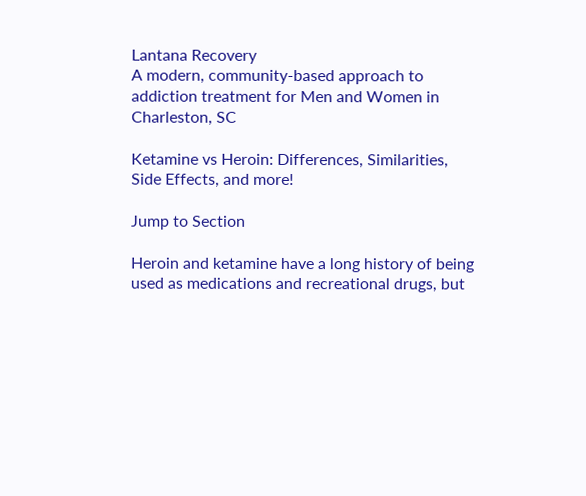Lantana Recovery
A modern, community-based approach to addiction treatment for Men and Women in Charleston, SC

Ketamine vs Heroin: Differences, Similarities, Side Effects, and more!

Jump to Section

Heroin and ketamine have a long history of being used as medications and recreational drugs, but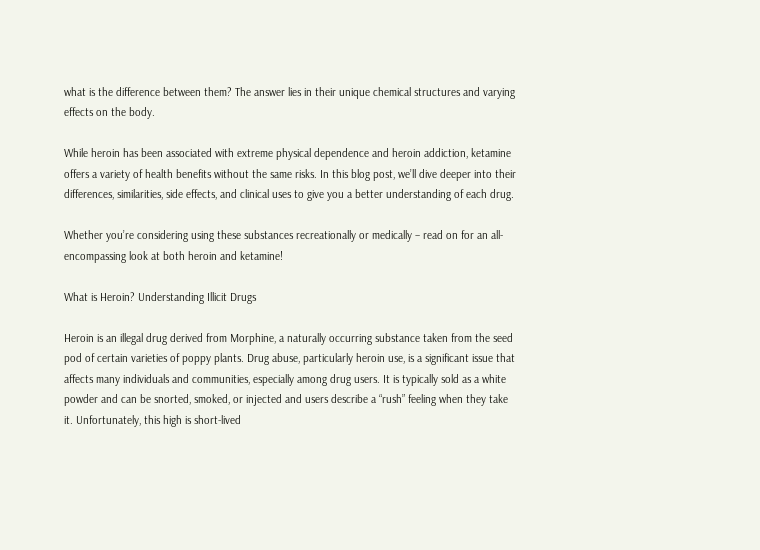what is the difference between them? The answer lies in their unique chemical structures and varying effects on the body.

While heroin has been associated with extreme physical dependence and heroin addiction, ketamine offers a variety of health benefits without the same risks. In this blog post, we’ll dive deeper into their differences, similarities, side effects, and clinical uses to give you a better understanding of each drug.

Whether you’re considering using these substances recreationally or medically – read on for an all-encompassing look at both heroin and ketamine!

What is Heroin? Understanding Illicit Drugs

Heroin is an illegal drug derived from Morphine, a naturally occurring substance taken from the seed pod of certain varieties of poppy plants. Drug abuse, particularly heroin use, is a significant issue that affects many individuals and communities, especially among drug users. It is typically sold as a white powder and can be snorted, smoked, or injected and users describe a “rush” feeling when they take it. Unfortunately, this high is short-lived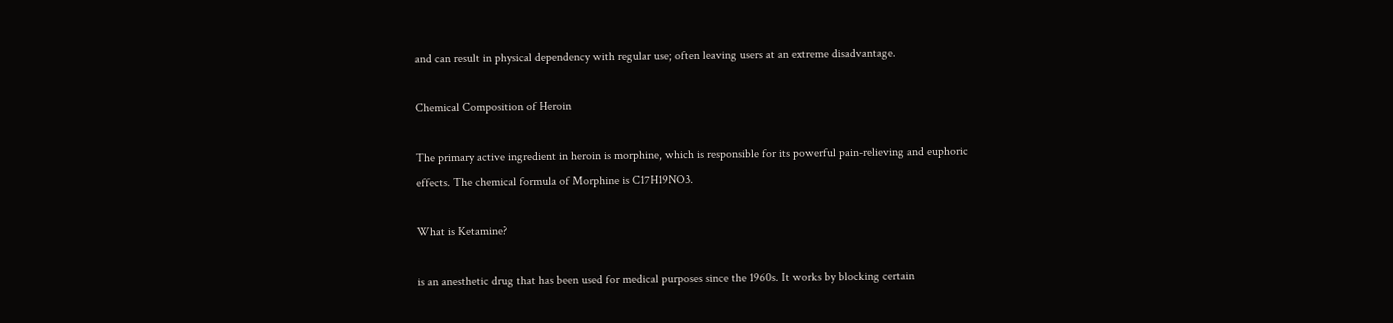and can result in physical dependency with regular use; often leaving users at an extreme disadvantage.

Chemical Composition of Heroin

The primary active ingredient in heroin is morphine, which is responsible for its powerful pain-relieving and euphoric effects. The chemical formula of Morphine is C17H19NO3.

What is Ketamine?

is an anesthetic drug that has been used for medical purposes since the 1960s. It works by blocking certain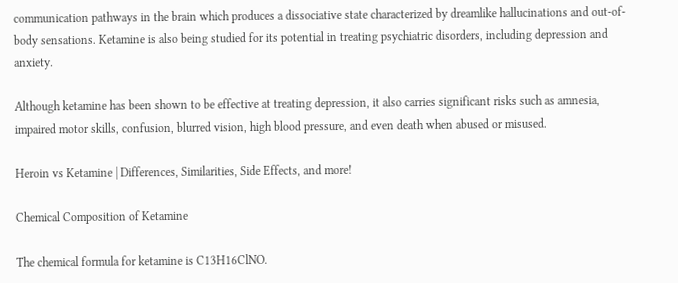communication pathways in the brain which produces a dissociative state characterized by dreamlike hallucinations and out-of-body sensations. Ketamine is also being studied for its potential in treating psychiatric disorders, including depression and anxiety.

Although ketamine has been shown to be effective at treating depression, it also carries significant risks such as amnesia, impaired motor skills, confusion, blurred vision, high blood pressure, and even death when abused or misused.

Heroin vs Ketamine | Differences, Similarities, Side Effects, and more!

Chemical Composition of Ketamine

The chemical formula for ketamine is C13H16ClNO.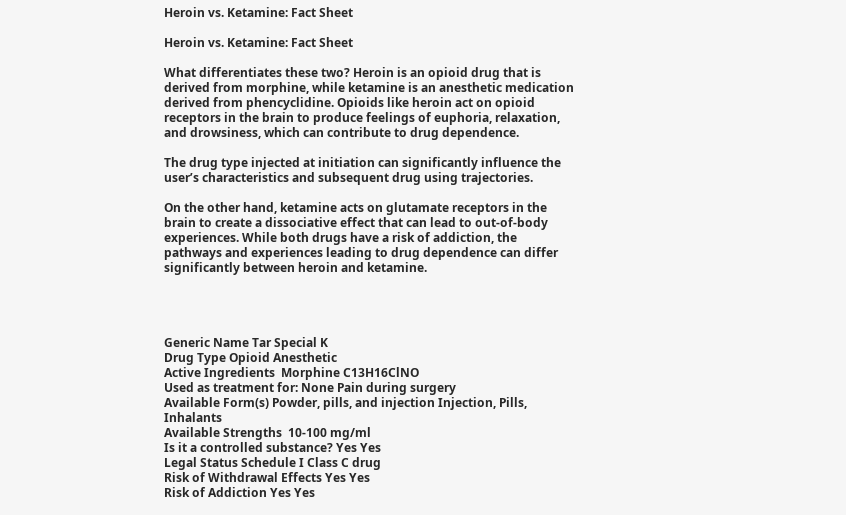Heroin vs. Ketamine: Fact Sheet

Heroin vs. Ketamine: Fact Sheet

What differentiates these two? Heroin is an opioid drug that is derived from morphine, while ketamine is an anesthetic medication derived from phencyclidine. Opioids like heroin act on opioid receptors in the brain to produce feelings of euphoria, relaxation, and drowsiness, which can contribute to drug dependence.

The drug type injected at initiation can significantly influence the user’s characteristics and subsequent drug using trajectories.

On the other hand, ketamine acts on glutamate receptors in the brain to create a dissociative effect that can lead to out-of-body experiences. While both drugs have a risk of addiction, the pathways and experiences leading to drug dependence can differ significantly between heroin and ketamine.




Generic Name Tar Special K
Drug Type Opioid Anesthetic
Active Ingredients  Morphine C13H16ClNO
Used as treatment for: None Pain during surgery
Available Form(s) Powder, pills, and injection Injection, Pills, Inhalants
Available Strengths  10-100 mg/ml
Is it a controlled substance? Yes Yes
Legal Status Schedule I Class C drug
Risk of Withdrawal Effects Yes Yes
Risk of Addiction Yes Yes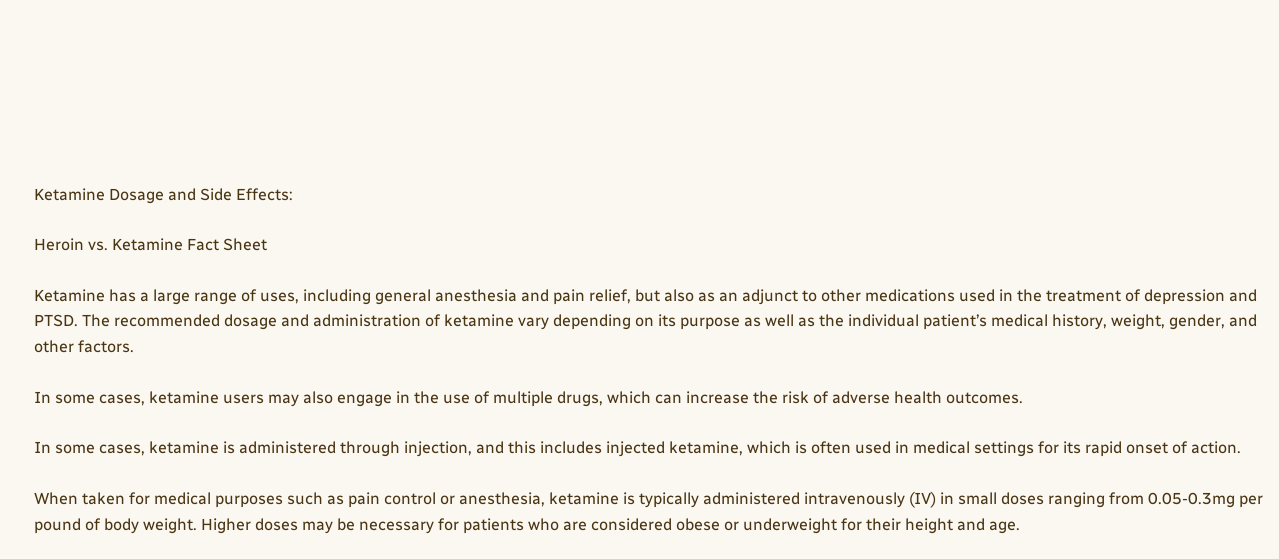Ketamine Dosage and Side Effects:

Heroin vs. Ketamine Fact Sheet

Ketamine has a large range of uses, including general anesthesia and pain relief, but also as an adjunct to other medications used in the treatment of depression and PTSD. The recommended dosage and administration of ketamine vary depending on its purpose as well as the individual patient’s medical history, weight, gender, and other factors.

In some cases, ketamine users may also engage in the use of multiple drugs, which can increase the risk of adverse health outcomes.

In some cases, ketamine is administered through injection, and this includes injected ketamine, which is often used in medical settings for its rapid onset of action.

When taken for medical purposes such as pain control or anesthesia, ketamine is typically administered intravenously (IV) in small doses ranging from 0.05-0.3mg per pound of body weight. Higher doses may be necessary for patients who are considered obese or underweight for their height and age.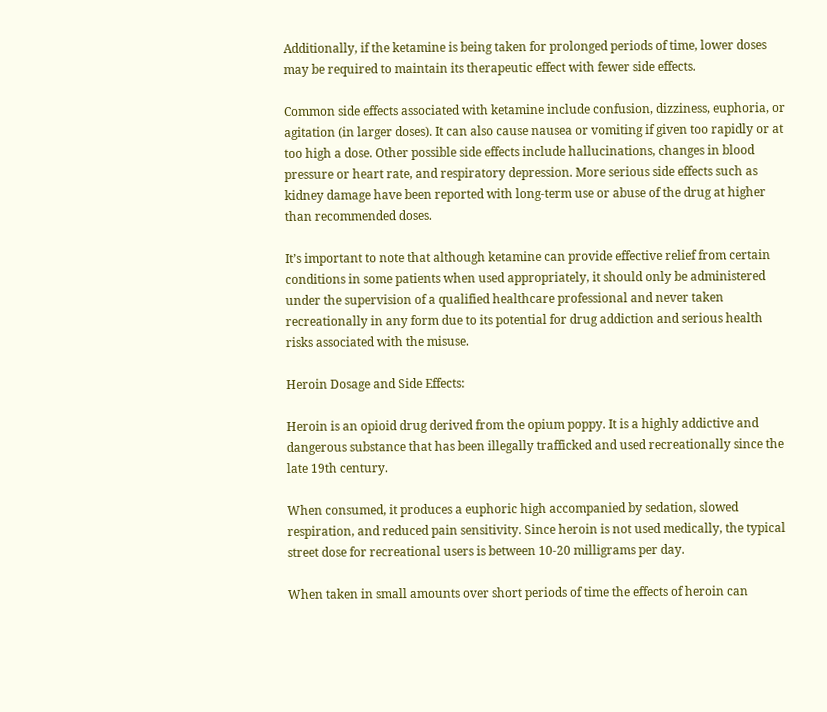Additionally, if the ketamine is being taken for prolonged periods of time, lower doses may be required to maintain its therapeutic effect with fewer side effects.

Common side effects associated with ketamine include confusion, dizziness, euphoria, or agitation (in larger doses). It can also cause nausea or vomiting if given too rapidly or at too high a dose. Other possible side effects include hallucinations, changes in blood pressure or heart rate, and respiratory depression. More serious side effects such as kidney damage have been reported with long-term use or abuse of the drug at higher than recommended doses.

It’s important to note that although ketamine can provide effective relief from certain conditions in some patients when used appropriately, it should only be administered under the supervision of a qualified healthcare professional and never taken recreationally in any form due to its potential for drug addiction and serious health risks associated with the misuse.

Heroin Dosage and Side Effects:

Heroin is an opioid drug derived from the opium poppy. It is a highly addictive and dangerous substance that has been illegally trafficked and used recreationally since the late 19th century.

When consumed, it produces a euphoric high accompanied by sedation, slowed respiration, and reduced pain sensitivity. Since heroin is not used medically, the typical street dose for recreational users is between 10-20 milligrams per day.

When taken in small amounts over short periods of time the effects of heroin can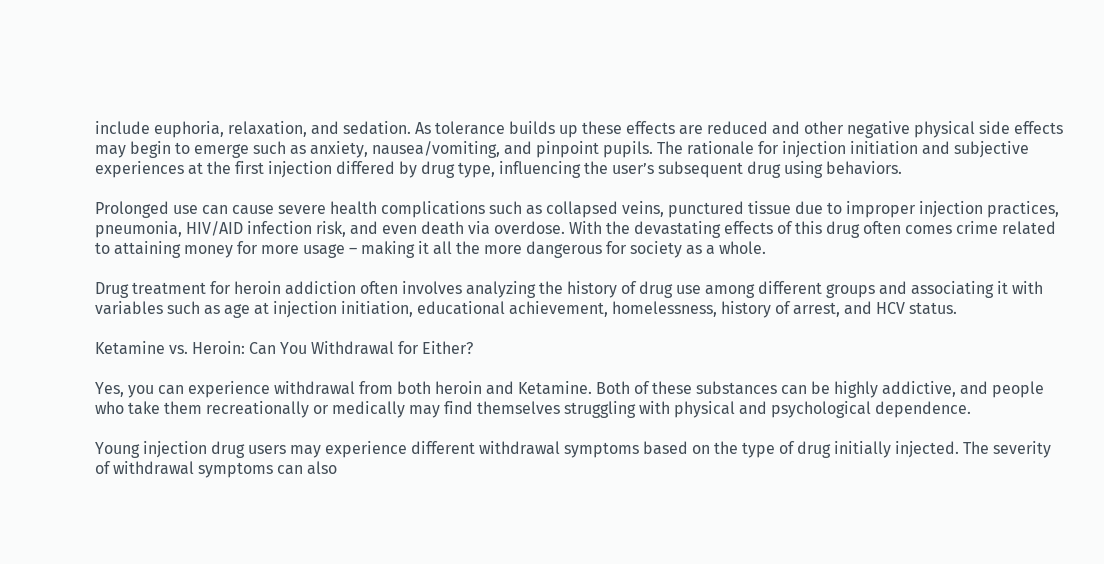include euphoria, relaxation, and sedation. As tolerance builds up these effects are reduced and other negative physical side effects may begin to emerge such as anxiety, nausea/vomiting, and pinpoint pupils. The rationale for injection initiation and subjective experiences at the first injection differed by drug type, influencing the user’s subsequent drug using behaviors.

Prolonged use can cause severe health complications such as collapsed veins, punctured tissue due to improper injection practices, pneumonia, HIV/AID infection risk, and even death via overdose. With the devastating effects of this drug often comes crime related to attaining money for more usage – making it all the more dangerous for society as a whole.

Drug treatment for heroin addiction often involves analyzing the history of drug use among different groups and associating it with variables such as age at injection initiation, educational achievement, homelessness, history of arrest, and HCV status.

Ketamine vs. Heroin: Can You Withdrawal for Either?

Yes, you can experience withdrawal from both heroin and Ketamine. Both of these substances can be highly addictive, and people who take them recreationally or medically may find themselves struggling with physical and psychological dependence.

Young injection drug users may experience different withdrawal symptoms based on the type of drug initially injected. The severity of withdrawal symptoms can also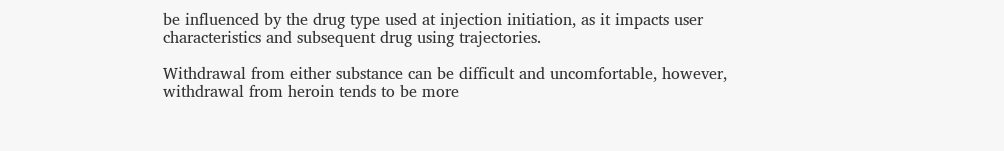be influenced by the drug type used at injection initiation, as it impacts user characteristics and subsequent drug using trajectories.

Withdrawal from either substance can be difficult and uncomfortable, however, withdrawal from heroin tends to be more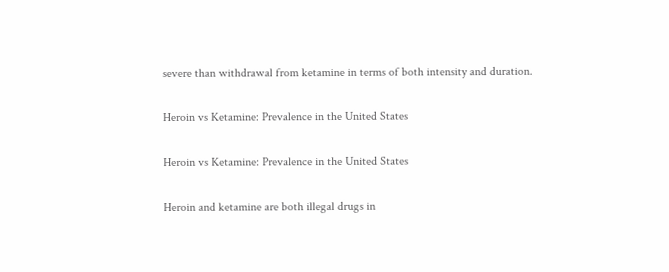severe than withdrawal from ketamine in terms of both intensity and duration.

Heroin vs Ketamine: Prevalence in the United States

Heroin vs Ketamine: Prevalence in the United States

Heroin and ketamine are both illegal drugs in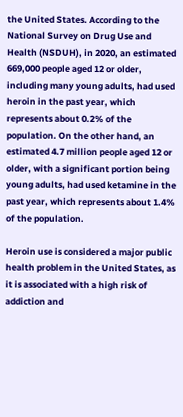the United States. According to the National Survey on Drug Use and Health (NSDUH), in 2020, an estimated 669,000 people aged 12 or older, including many young adults, had used heroin in the past year, which represents about 0.2% of the population. On the other hand, an estimated 4.7 million people aged 12 or older, with a significant portion being young adults, had used ketamine in the past year, which represents about 1.4% of the population.

Heroin use is considered a major public health problem in the United States, as it is associated with a high risk of addiction and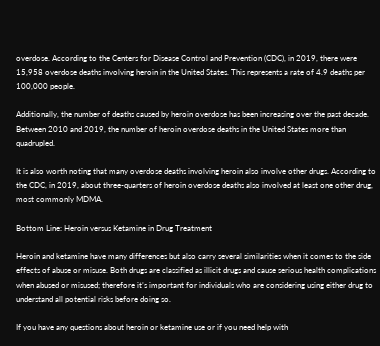overdose. According to the Centers for Disease Control and Prevention (CDC), in 2019, there were 15,958 overdose deaths involving heroin in the United States. This represents a rate of 4.9 deaths per 100,000 people.

Additionally, the number of deaths caused by heroin overdose has been increasing over the past decade. Between 2010 and 2019, the number of heroin overdose deaths in the United States more than quadrupled.

It is also worth noting that many overdose deaths involving heroin also involve other drugs. According to the CDC, in 2019, about three-quarters of heroin overdose deaths also involved at least one other drug, most commonly MDMA.

Bottom Line: Heroin versus Ketamine in Drug Treatment

Heroin and ketamine have many differences but also carry several similarities when it comes to the side effects of abuse or misuse. Both drugs are classified as illicit drugs and cause serious health complications when abused or misused; therefore it’s important for individuals who are considering using either drug to understand all potential risks before doing so.

If you have any questions about heroin or ketamine use or if you need help with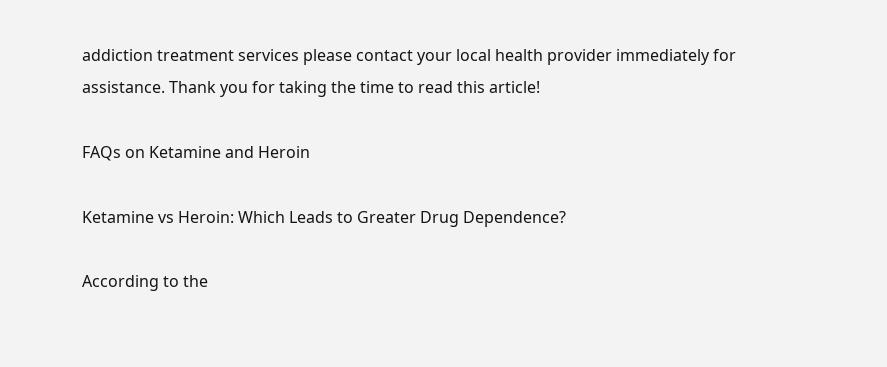addiction treatment services please contact your local health provider immediately for assistance. Thank you for taking the time to read this article!

FAQs on Ketamine and Heroin

Ketamine vs Heroin: Which Leads to Greater Drug Dependence?

According to the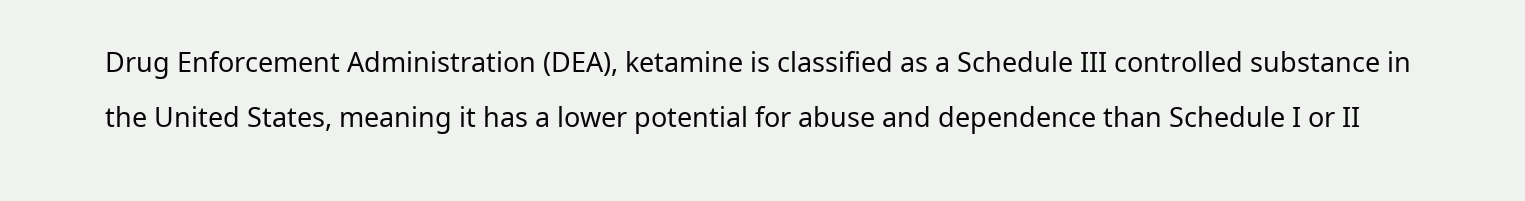Drug Enforcement Administration (DEA), ketamine is classified as a Schedule III controlled substance in the United States, meaning it has a lower potential for abuse and dependence than Schedule I or II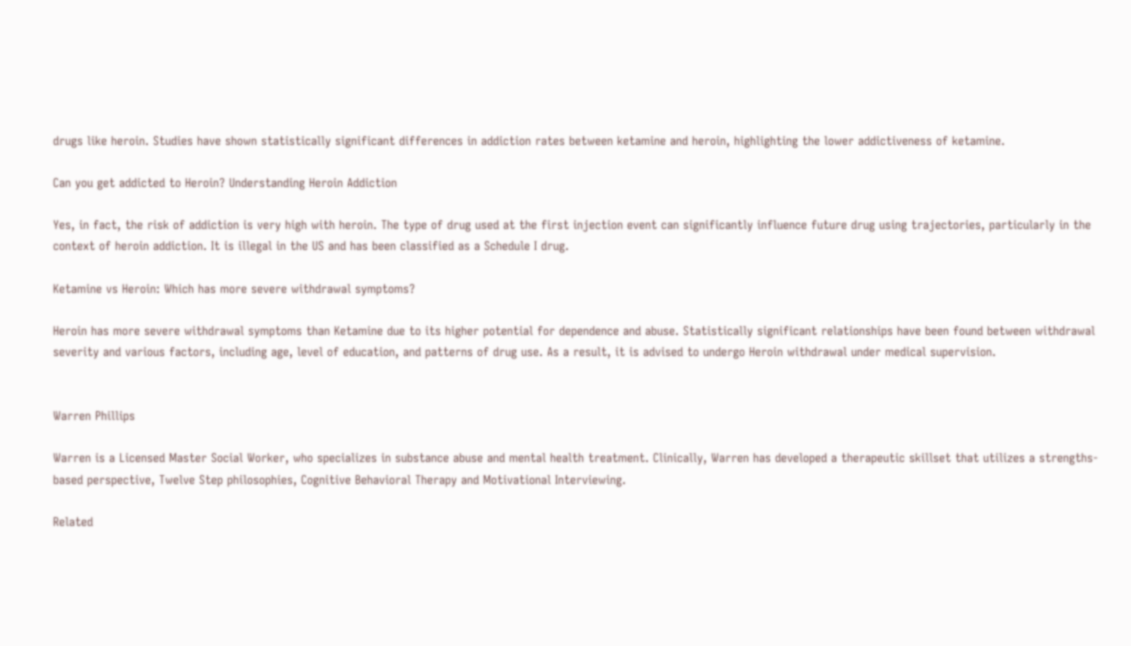drugs like heroin. Studies have shown statistically significant differences in addiction rates between ketamine and heroin, highlighting the lower addictiveness of ketamine.

Can you get addicted to Heroin? Understanding Heroin Addiction

Yes, in fact, the risk of addiction is very high with heroin. The type of drug used at the first injection event can significantly influence future drug using trajectories, particularly in the context of heroin addiction. It is illegal in the US and has been classified as a Schedule I drug.

Ketamine vs Heroin: Which has more severe withdrawal symptoms?

Heroin has more severe withdrawal symptoms than Ketamine due to its higher potential for dependence and abuse. Statistically significant relationships have been found between withdrawal severity and various factors, including age, level of education, and patterns of drug use. As a result, it is advised to undergo Heroin withdrawal under medical supervision.


Warren Phillips

Warren is a Licensed Master Social Worker, who specializes in substance abuse and mental health treatment. Clinically, Warren has developed a therapeutic skillset that utilizes a strengths-based perspective, Twelve Step philosophies, Cognitive Behavioral Therapy and Motivational Interviewing.

Related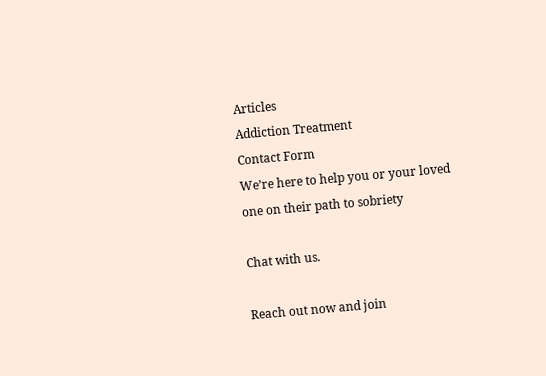Articles
Addiction Treatment
Contact Form
We’re here to help you or your loved one on their path to sobriety

Chat with us.

Reach out now and join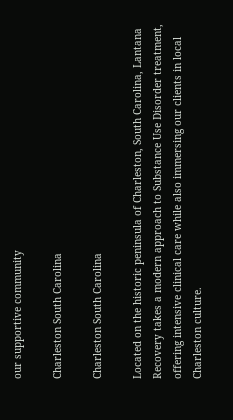our supportive community

Charleston South Carolina

Charleston South Carolina

Located on the historic peninsula of Charleston, South Carolina, Lantana Recovery takes a modern approach to Substance Use Disorder treatment, offering intensive clinical care while also immersing our clients in local Charleston culture.